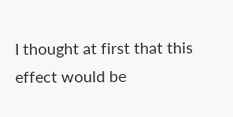I thought at first that this effect would be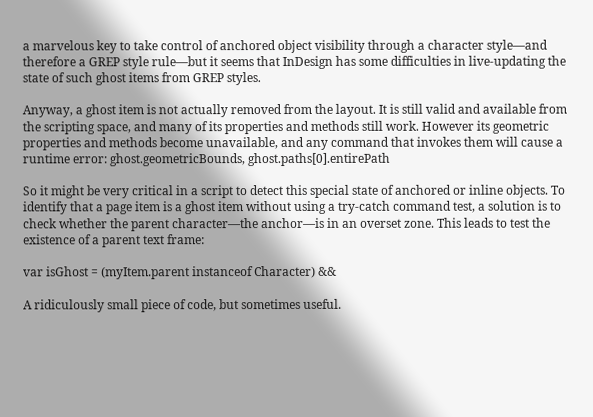a marvelous key to take control of anchored object visibility through a character style—and therefore a GREP style rule—but it seems that InDesign has some difficulties in live-updating the state of such ghost items from GREP styles.

Anyway, a ghost item is not actually removed from the layout. It is still valid and available from the scripting space, and many of its properties and methods still work. However its geometric properties and methods become unavailable, and any command that invokes them will cause a runtime error: ghost.geometricBounds, ghost.paths[0].entirePath

So it might be very critical in a script to detect this special state of anchored or inline objects. To identify that a page item is a ghost item without using a try-catch command test, a solution is to check whether the parent character—the anchor—is in an overset zone. This leads to test the existence of a parent text frame:

var isGhost = (myItem.parent instanceof Character) &&

A ridiculously small piece of code, but sometimes useful.